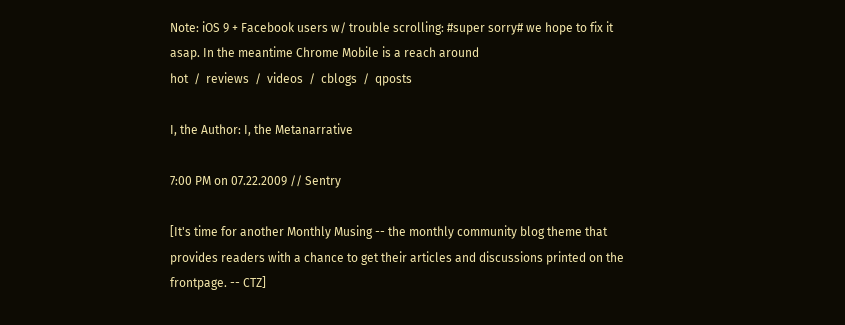Note: iOS 9 + Facebook users w/ trouble scrolling: #super sorry# we hope to fix it asap. In the meantime Chrome Mobile is a reach around
hot  /  reviews  /  videos  /  cblogs  /  qposts

I, the Author: I, the Metanarrative

7:00 PM on 07.22.2009 // Sentry

[It's time for another Monthly Musing -- the monthly community blog theme that provides readers with a chance to get their articles and discussions printed on the frontpage. -- CTZ]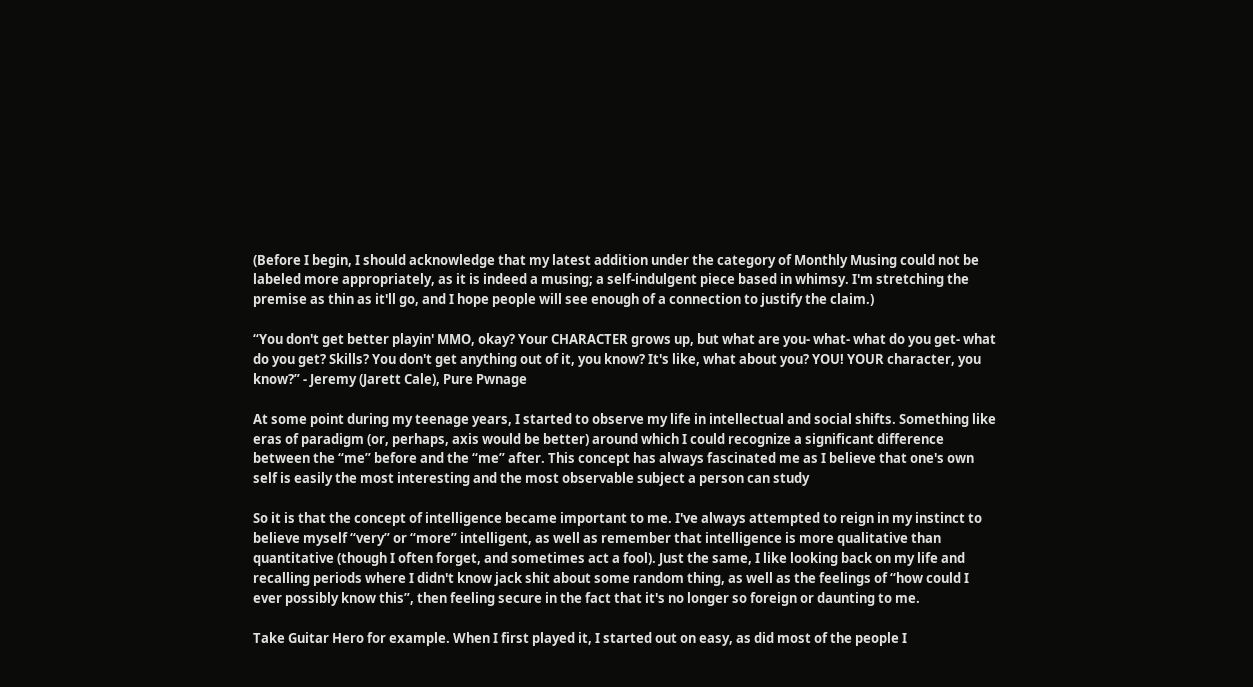(Before I begin, I should acknowledge that my latest addition under the category of Monthly Musing could not be labeled more appropriately, as it is indeed a musing; a self-indulgent piece based in whimsy. I'm stretching the premise as thin as it'll go, and I hope people will see enough of a connection to justify the claim.)

“You don't get better playin' MMO, okay? Your CHARACTER grows up, but what are you- what- what do you get- what do you get? Skills? You don't get anything out of it, you know? It's like, what about you? YOU! YOUR character, you know?” - Jeremy (Jarett Cale), Pure Pwnage

At some point during my teenage years, I started to observe my life in intellectual and social shifts. Something like eras of paradigm (or, perhaps, axis would be better) around which I could recognize a significant difference between the “me” before and the “me” after. This concept has always fascinated me as I believe that one's own self is easily the most interesting and the most observable subject a person can study

So it is that the concept of intelligence became important to me. I've always attempted to reign in my instinct to believe myself “very” or “more” intelligent, as well as remember that intelligence is more qualitative than quantitative (though I often forget, and sometimes act a fool). Just the same, I like looking back on my life and recalling periods where I didn't know jack shit about some random thing, as well as the feelings of “how could I ever possibly know this”, then feeling secure in the fact that it's no longer so foreign or daunting to me.

Take Guitar Hero for example. When I first played it, I started out on easy, as did most of the people I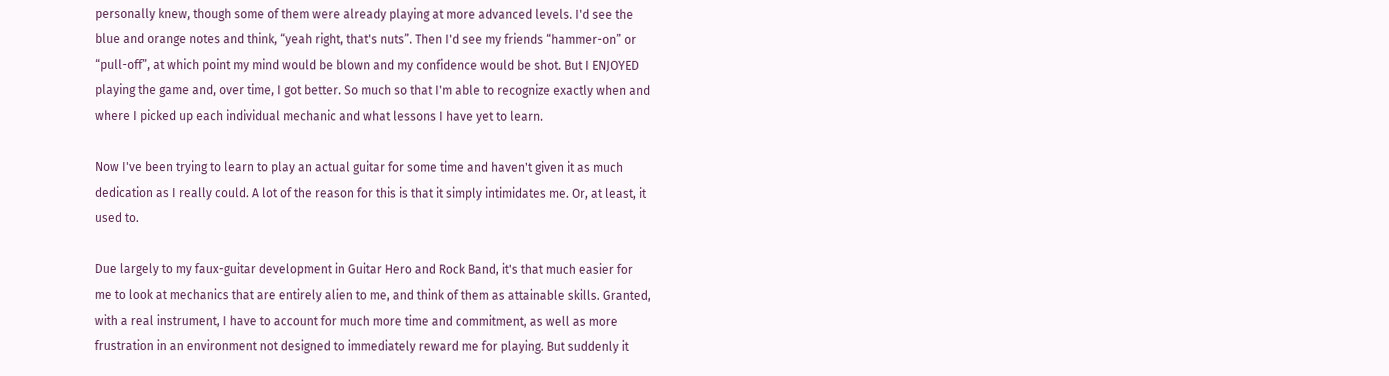personally knew, though some of them were already playing at more advanced levels. I'd see the blue and orange notes and think, “yeah right, that's nuts”. Then I'd see my friends “hammer-on” or “pull-off”, at which point my mind would be blown and my confidence would be shot. But I ENJOYED playing the game and, over time, I got better. So much so that I'm able to recognize exactly when and where I picked up each individual mechanic and what lessons I have yet to learn.

Now I've been trying to learn to play an actual guitar for some time and haven't given it as much dedication as I really could. A lot of the reason for this is that it simply intimidates me. Or, at least, it used to.

Due largely to my faux-guitar development in Guitar Hero and Rock Band, it's that much easier for me to look at mechanics that are entirely alien to me, and think of them as attainable skills. Granted, with a real instrument, I have to account for much more time and commitment, as well as more frustration in an environment not designed to immediately reward me for playing. But suddenly it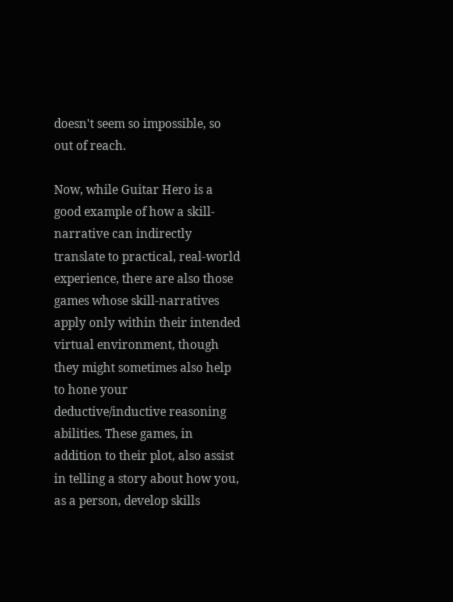doesn't seem so impossible, so out of reach.

Now, while Guitar Hero is a good example of how a skill-narrative can indirectly translate to practical, real-world experience, there are also those games whose skill-narratives apply only within their intended virtual environment, though they might sometimes also help to hone your deductive/inductive reasoning abilities. These games, in addition to their plot, also assist in telling a story about how you, as a person, develop skills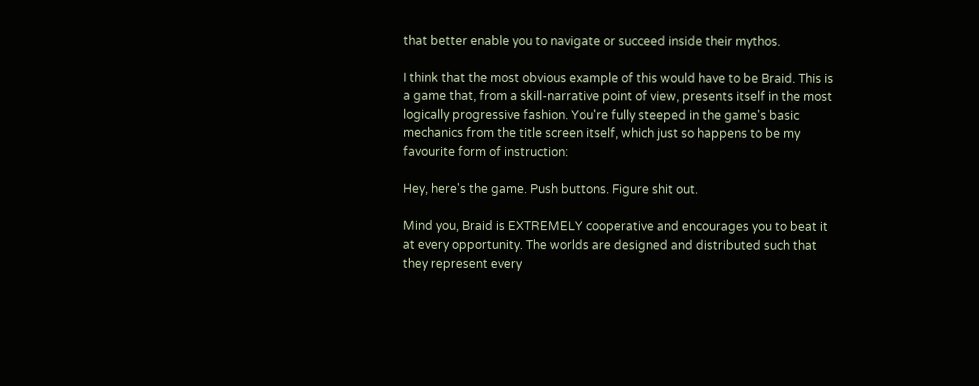that better enable you to navigate or succeed inside their mythos.

I think that the most obvious example of this would have to be Braid. This is a game that, from a skill-narrative point of view, presents itself in the most logically progressive fashion. You're fully steeped in the game's basic mechanics from the title screen itself, which just so happens to be my favourite form of instruction:

Hey, here's the game. Push buttons. Figure shit out.

Mind you, Braid is EXTREMELY cooperative and encourages you to beat it at every opportunity. The worlds are designed and distributed such that they represent every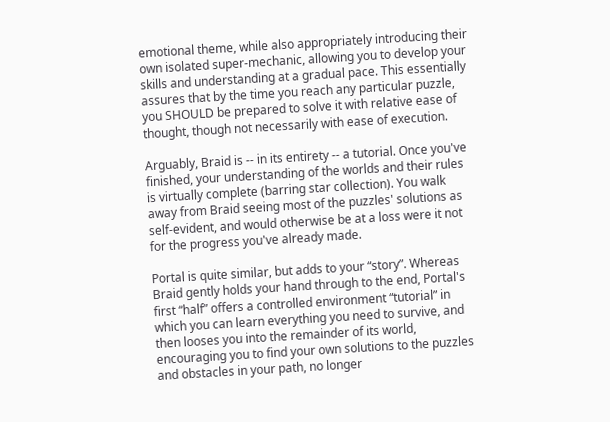emotional theme, while also appropriately introducing their own isolated super-mechanic, allowing you to develop your skills and understanding at a gradual pace. This essentially assures that by the time you reach any particular puzzle, you SHOULD be prepared to solve it with relative ease of thought, though not necessarily with ease of execution.

Arguably, Braid is -- in its entirety -- a tutorial. Once you've finished, your understanding of the worlds and their rules is virtually complete (barring star collection). You walk away from Braid seeing most of the puzzles' solutions as self-evident, and would otherwise be at a loss were it not for the progress you've already made.

Portal is quite similar, but adds to your “story”. Whereas Braid gently holds your hand through to the end, Portal's first “half” offers a controlled environment “tutorial” in which you can learn everything you need to survive, and then looses you into the remainder of its world, encouraging you to find your own solutions to the puzzles and obstacles in your path, no longer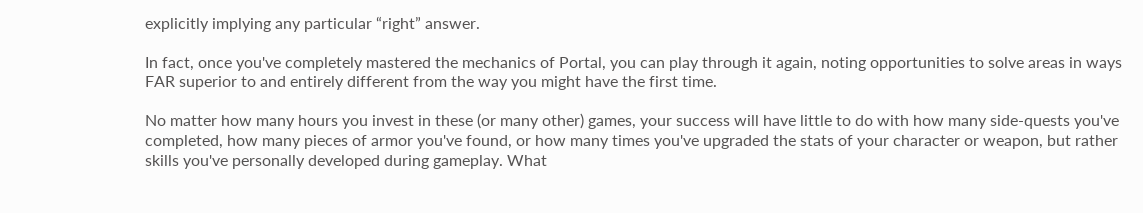explicitly implying any particular “right” answer.

In fact, once you've completely mastered the mechanics of Portal, you can play through it again, noting opportunities to solve areas in ways FAR superior to and entirely different from the way you might have the first time.

No matter how many hours you invest in these (or many other) games, your success will have little to do with how many side-quests you've completed, how many pieces of armor you've found, or how many times you've upgraded the stats of your character or weapon, but rather skills you've personally developed during gameplay. What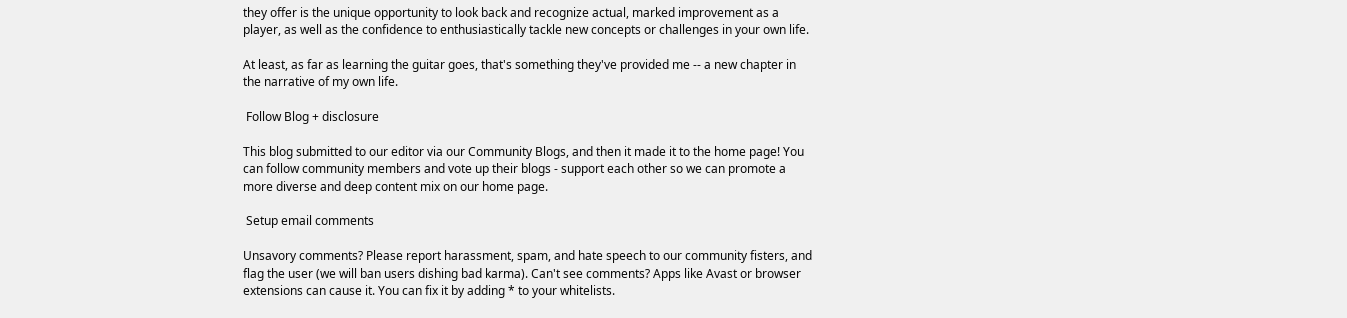they offer is the unique opportunity to look back and recognize actual, marked improvement as a player, as well as the confidence to enthusiastically tackle new concepts or challenges in your own life.

At least, as far as learning the guitar goes, that's something they've provided me -- a new chapter in the narrative of my own life.

 Follow Blog + disclosure

This blog submitted to our editor via our Community Blogs, and then it made it to the home page! You can follow community members and vote up their blogs - support each other so we can promote a more diverse and deep content mix on our home page.

 Setup email comments

Unsavory comments? Please report harassment, spam, and hate speech to our community fisters, and flag the user (we will ban users dishing bad karma). Can't see comments? Apps like Avast or browser extensions can cause it. You can fix it by adding * to your whitelists.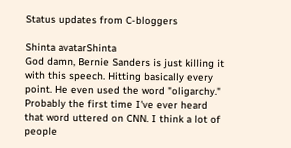Status updates from C-bloggers

Shinta avatarShinta
God damn, Bernie Sanders is just killing it with this speech. Hitting basically every point. He even used the word "oligarchy." Probably the first time I've ever heard that word uttered on CNN. I think a lot of people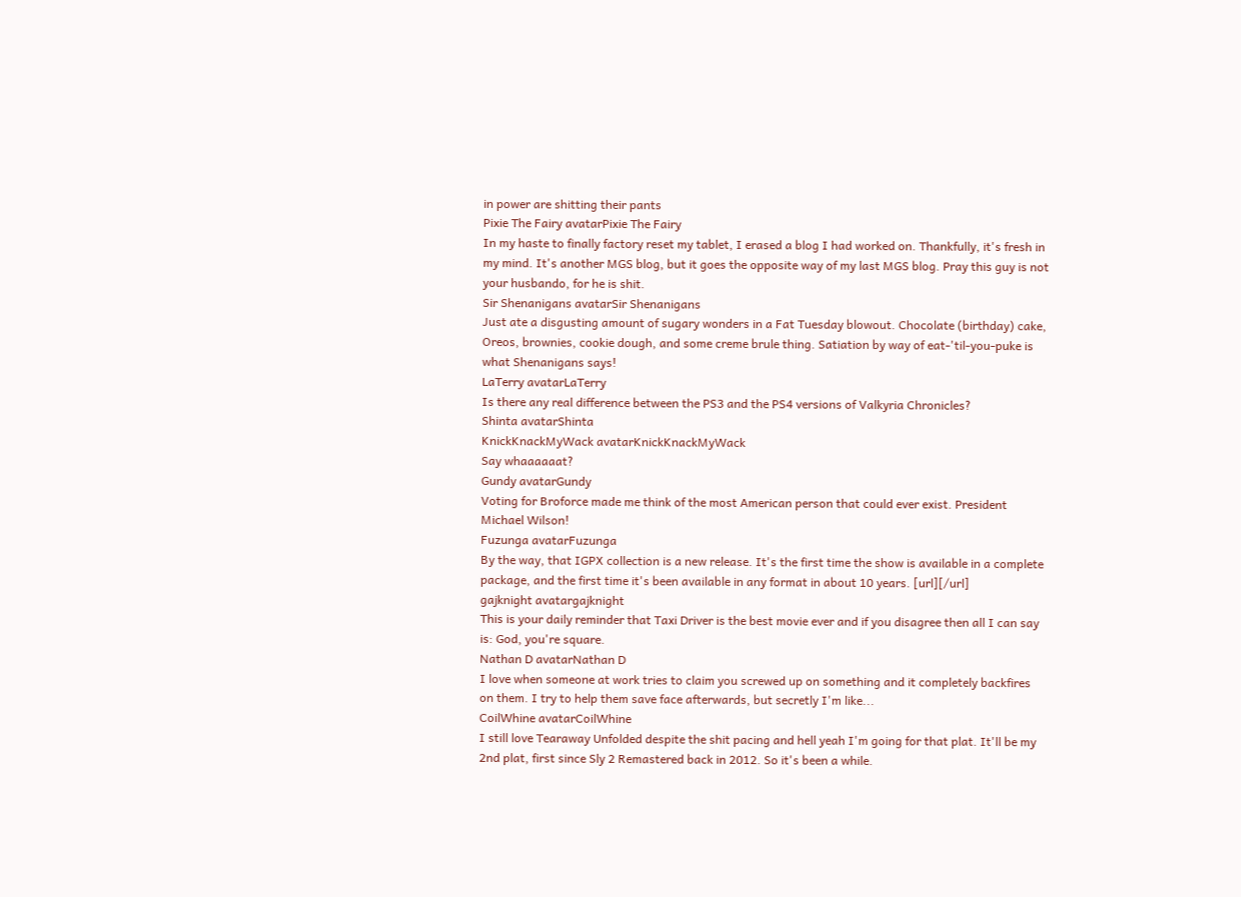in power are shitting their pants
Pixie The Fairy avatarPixie The Fairy
In my haste to finally factory reset my tablet, I erased a blog I had worked on. Thankfully, it's fresh in my mind. It's another MGS blog, but it goes the opposite way of my last MGS blog. Pray this guy is not your husbando, for he is shit.
Sir Shenanigans avatarSir Shenanigans
Just ate a disgusting amount of sugary wonders in a Fat Tuesday blowout. Chocolate (birthday) cake, Oreos, brownies, cookie dough, and some creme brule thing. Satiation by way of eat-'til-you-puke is what Shenanigans says!
LaTerry avatarLaTerry
Is there any real difference between the PS3 and the PS4 versions of Valkyria Chronicles?
Shinta avatarShinta
KnickKnackMyWack avatarKnickKnackMyWack
Say whaaaaaat?
Gundy avatarGundy
Voting for Broforce made me think of the most American person that could ever exist. President Michael Wilson!
Fuzunga avatarFuzunga
By the way, that IGPX collection is a new release. It's the first time the show is available in a complete package, and the first time it's been available in any format in about 10 years. [url][/url]
gajknight avatargajknight
This is your daily reminder that Taxi Driver is the best movie ever and if you disagree then all I can say is: God, you're square.
Nathan D avatarNathan D
I love when someone at work tries to claim you screwed up on something and it completely backfires on them. I try to help them save face afterwards, but secretly I'm like...
CoilWhine avatarCoilWhine
I still love Tearaway Unfolded despite the shit pacing and hell yeah I'm going for that plat. It'll be my 2nd plat, first since Sly 2 Remastered back in 2012. So it's been a while.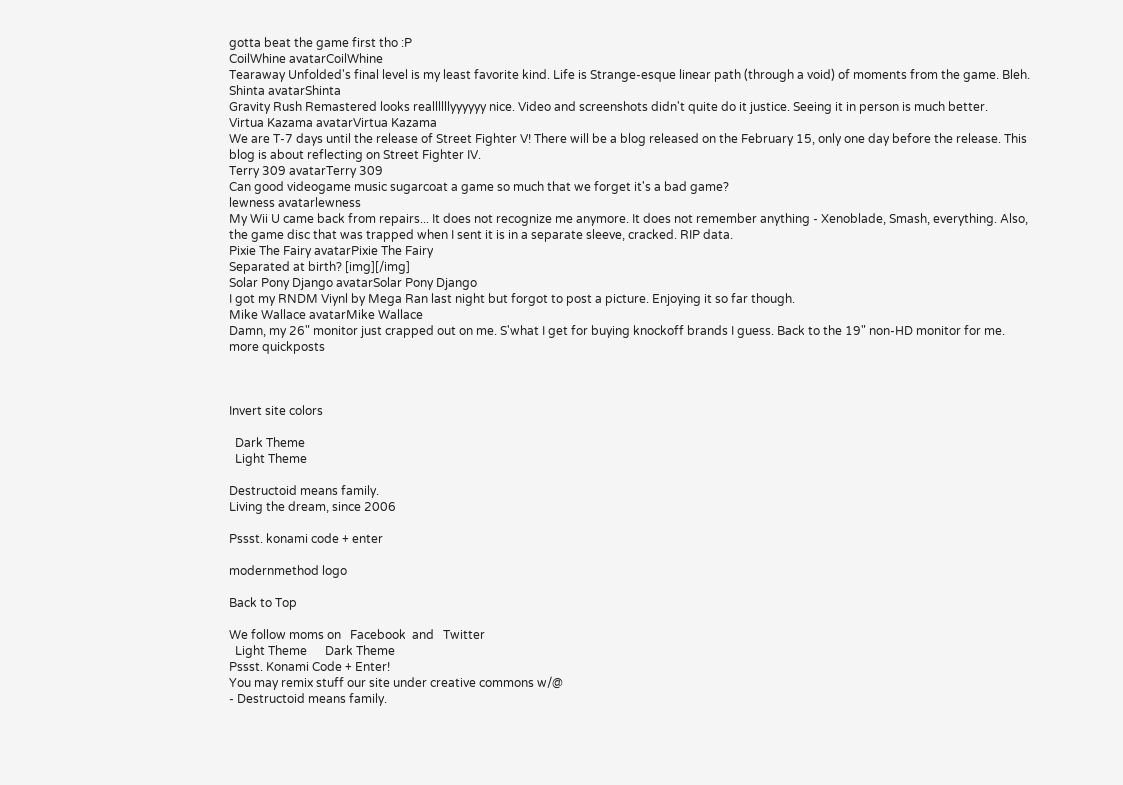gotta beat the game first tho :P
CoilWhine avatarCoilWhine
Tearaway Unfolded's final level is my least favorite kind. Life is Strange-esque linear path (through a void) of moments from the game. Bleh.
Shinta avatarShinta
Gravity Rush Remastered looks reallllllyyyyyy nice. Video and screenshots didn't quite do it justice. Seeing it in person is much better.
Virtua Kazama avatarVirtua Kazama
We are T-7 days until the release of Street Fighter V! There will be a blog released on the February 15, only one day before the release. This blog is about reflecting on Street Fighter IV.
Terry 309 avatarTerry 309
Can good videogame music sugarcoat a game so much that we forget it's a bad game?
lewness avatarlewness
My Wii U came back from repairs... It does not recognize me anymore. It does not remember anything - Xenoblade, Smash, everything. Also, the game disc that was trapped when I sent it is in a separate sleeve, cracked. RIP data.
Pixie The Fairy avatarPixie The Fairy
Separated at birth? [img][/img]
Solar Pony Django avatarSolar Pony Django
I got my RNDM Viynl by Mega Ran last night but forgot to post a picture. Enjoying it so far though.
Mike Wallace avatarMike Wallace
Damn, my 26" monitor just crapped out on me. S'what I get for buying knockoff brands I guess. Back to the 19" non-HD monitor for me.
more quickposts



Invert site colors

  Dark Theme
  Light Theme

Destructoid means family.
Living the dream, since 2006

Pssst. konami code + enter

modernmethod logo

Back to Top

We follow moms on   Facebook  and   Twitter
  Light Theme      Dark Theme
Pssst. Konami Code + Enter!
You may remix stuff our site under creative commons w/@
- Destructoid means family.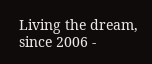Living the dream, since 2006 -